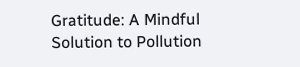Gratitude: A Mindful Solution to Pollution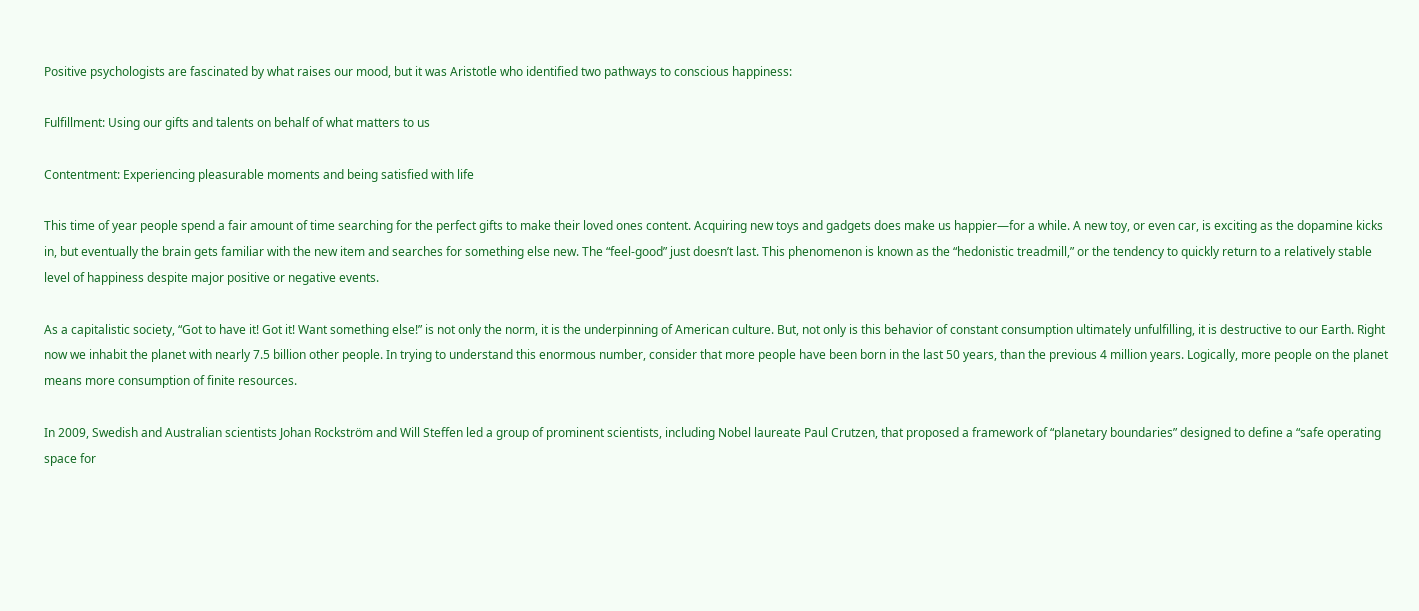Positive psychologists are fascinated by what raises our mood, but it was Aristotle who identified two pathways to conscious happiness:

Fulfillment: Using our gifts and talents on behalf of what matters to us

Contentment: Experiencing pleasurable moments and being satisfied with life

This time of year people spend a fair amount of time searching for the perfect gifts to make their loved ones content. Acquiring new toys and gadgets does make us happier—for a while. A new toy, or even car, is exciting as the dopamine kicks in, but eventually the brain gets familiar with the new item and searches for something else new. The “feel-good” just doesn’t last. This phenomenon is known as the “hedonistic treadmill,” or the tendency to quickly return to a relatively stable level of happiness despite major positive or negative events.

As a capitalistic society, “Got to have it! Got it! Want something else!” is not only the norm, it is the underpinning of American culture. But, not only is this behavior of constant consumption ultimately unfulfilling, it is destructive to our Earth. Right now we inhabit the planet with nearly 7.5 billion other people. In trying to understand this enormous number, consider that more people have been born in the last 50 years, than the previous 4 million years. Logically, more people on the planet means more consumption of finite resources.

In 2009, Swedish and Australian scientists Johan Rockström and Will Steffen led a group of prominent scientists, including Nobel laureate Paul Crutzen, that proposed a framework of “planetary boundaries” designed to define a “safe operating space for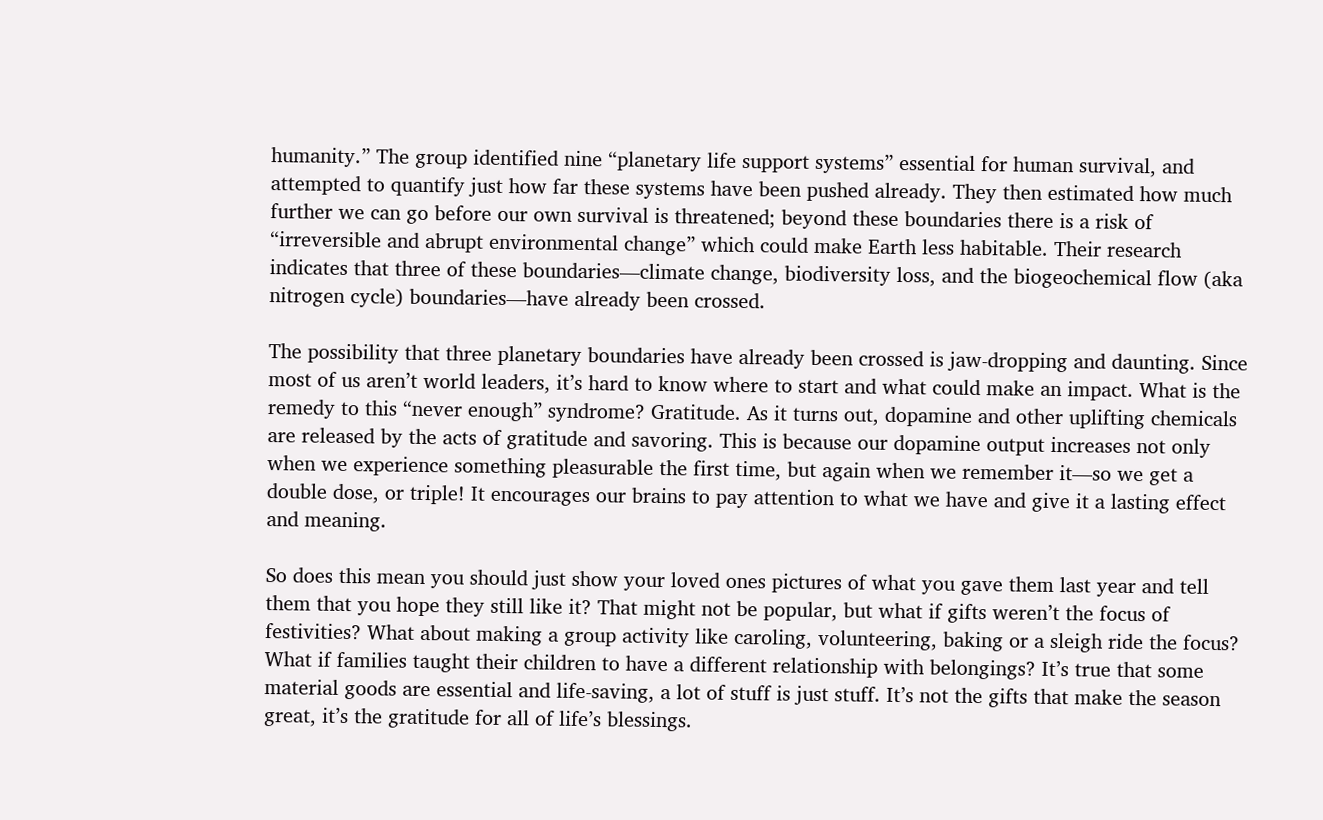humanity.” The group identified nine “planetary life support systems” essential for human survival, and attempted to quantify just how far these systems have been pushed already. They then estimated how much further we can go before our own survival is threatened; beyond these boundaries there is a risk of “irreversible and abrupt environmental change” which could make Earth less habitable. Their research indicates that three of these boundaries—climate change, biodiversity loss, and the biogeochemical flow (aka nitrogen cycle) boundaries—have already been crossed.

The possibility that three planetary boundaries have already been crossed is jaw-dropping and daunting. Since most of us aren’t world leaders, it’s hard to know where to start and what could make an impact. What is the remedy to this “never enough” syndrome? Gratitude. As it turns out, dopamine and other uplifting chemicals are released by the acts of gratitude and savoring. This is because our dopamine output increases not only when we experience something pleasurable the first time, but again when we remember it—so we get a double dose, or triple! It encourages our brains to pay attention to what we have and give it a lasting effect and meaning.

So does this mean you should just show your loved ones pictures of what you gave them last year and tell them that you hope they still like it? That might not be popular, but what if gifts weren’t the focus of festivities? What about making a group activity like caroling, volunteering, baking or a sleigh ride the focus? What if families taught their children to have a different relationship with belongings? It’s true that some material goods are essential and life-saving, a lot of stuff is just stuff. It’s not the gifts that make the season great, it’s the gratitude for all of life’s blessings.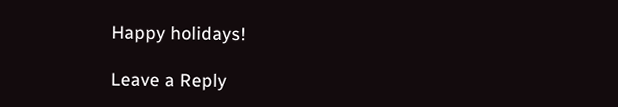Happy holidays!

Leave a Reply